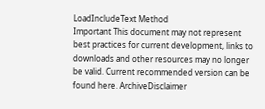LoadIncludeText Method
Important This document may not represent best practices for current development, links to downloads and other resources may no longer be valid. Current recommended version can be found here. ArchiveDisclaimer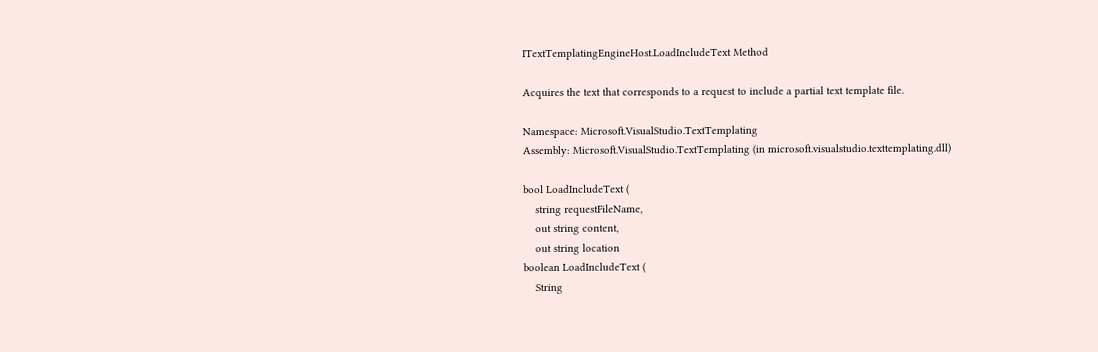ITextTemplatingEngineHost.LoadIncludeText Method

Acquires the text that corresponds to a request to include a partial text template file.

Namespace: Microsoft.VisualStudio.TextTemplating
Assembly: Microsoft.VisualStudio.TextTemplating (in microsoft.visualstudio.texttemplating.dll)

bool LoadIncludeText (
    string requestFileName,
    out string content,
    out string location
boolean LoadIncludeText (
    String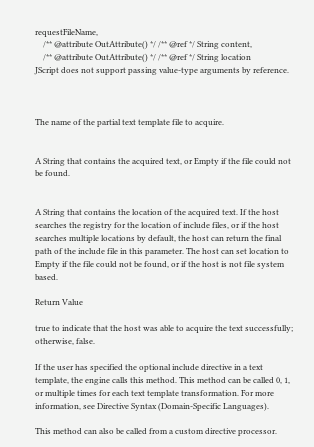requestFileName,
    /** @attribute OutAttribute() */ /** @ref */ String content,
    /** @attribute OutAttribute() */ /** @ref */ String location
JScript does not support passing value-type arguments by reference.



The name of the partial text template file to acquire.


A String that contains the acquired text, or Empty if the file could not be found.


A String that contains the location of the acquired text. If the host searches the registry for the location of include files, or if the host searches multiple locations by default, the host can return the final path of the include file in this parameter. The host can set location to Empty if the file could not be found, or if the host is not file system based.

Return Value

true to indicate that the host was able to acquire the text successfully; otherwise, false.

If the user has specified the optional include directive in a text template, the engine calls this method. This method can be called 0, 1, or multiple times for each text template transformation. For more information, see Directive Syntax (Domain-Specific Languages).

This method can also be called from a custom directive processor.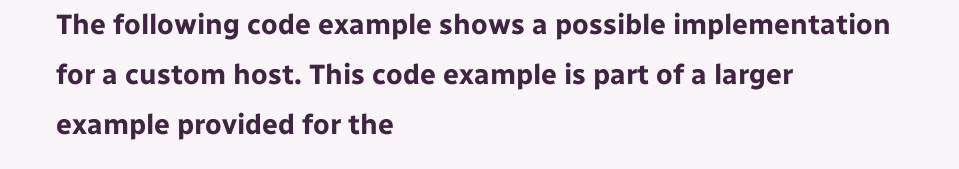The following code example shows a possible implementation for a custom host. This code example is part of a larger example provided for the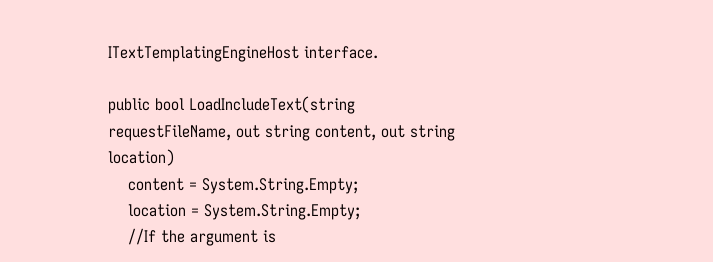ITextTemplatingEngineHost interface.

public bool LoadIncludeText(string requestFileName, out string content, out string location)
    content = System.String.Empty;
    location = System.String.Empty;
    //If the argument is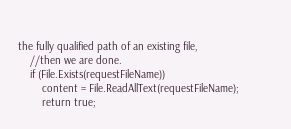the fully qualified path of an existing file,
    //then we are done.
    if (File.Exists(requestFileName))
        content = File.ReadAllText(requestFileName);
        return true;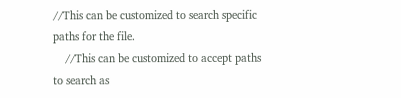//This can be customized to search specific paths for the file.
    //This can be customized to accept paths to search as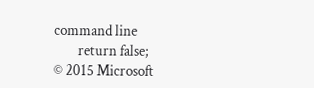command line
        return false;
© 2015 Microsoft